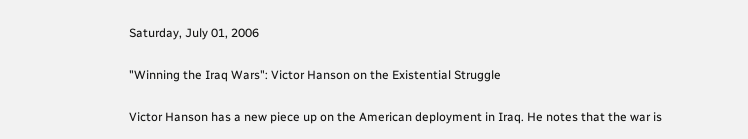Saturday, July 01, 2006

"Winning the Iraq Wars": Victor Hanson on the Existential Struggle

Victor Hanson has a new piece up on the American deployment in Iraq. He notes that the war is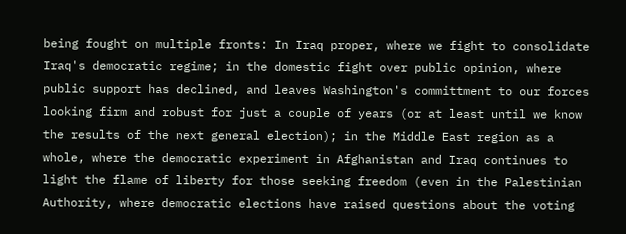being fought on multiple fronts: In Iraq proper, where we fight to consolidate Iraq's democratic regime; in the domestic fight over public opinion, where public support has declined, and leaves Washington's committment to our forces looking firm and robust for just a couple of years (or at least until we know the results of the next general election); in the Middle East region as a whole, where the democratic experiment in Afghanistan and Iraq continues to light the flame of liberty for those seeking freedom (even in the Palestinian Authority, where democratic elections have raised questions about the voting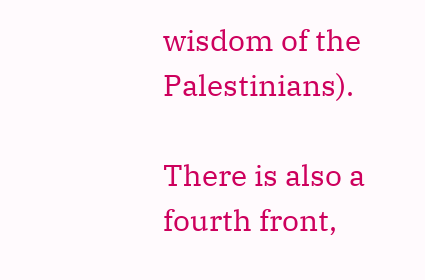wisdom of the Palestinians).

There is also a fourth front,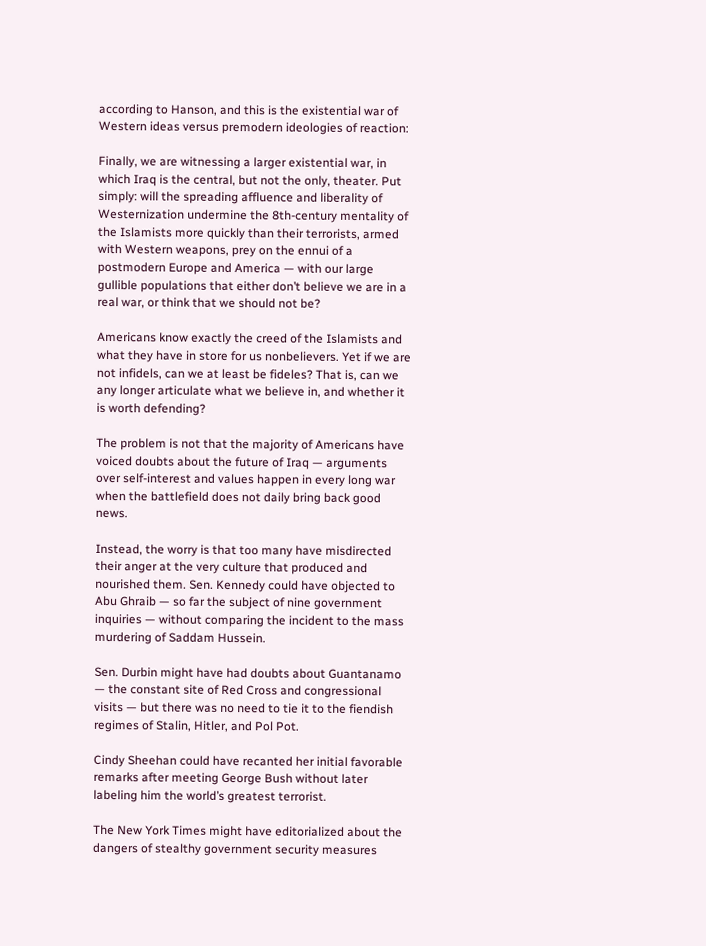according to Hanson, and this is the existential war of Western ideas versus premodern ideologies of reaction:

Finally, we are witnessing a larger existential war, in which Iraq is the central, but not the only, theater. Put simply: will the spreading affluence and liberality of Westernization undermine the 8th-century mentality of the Islamists more quickly than their terrorists, armed with Western weapons, prey on the ennui of a postmodern Europe and America — with our large gullible populations that either don’t believe we are in a real war, or think that we should not be?

Americans know exactly the creed of the Islamists and what they have in store for us nonbelievers. Yet if we are not infidels, can we at least be fideles? That is, can we any longer articulate what we believe in, and whether it is worth defending?

The problem is not that the majority of Americans have voiced doubts about the future of Iraq — arguments over self-interest and values happen in every long war when the battlefield does not daily bring back good news.

Instead, the worry is that too many have misdirected their anger at the very culture that produced and nourished them. Sen. Kennedy could have objected to Abu Ghraib — so far the subject of nine government inquiries — without comparing the incident to the mass murdering of Saddam Hussein.

Sen. Durbin might have had doubts about Guantanamo — the constant site of Red Cross and congressional visits — but there was no need to tie it to the fiendish regimes of Stalin, Hitler, and Pol Pot.

Cindy Sheehan could have recanted her initial favorable remarks after meeting George Bush without later labeling him the world’s greatest terrorist.

The New York Times might have editorialized about the dangers of stealthy government security measures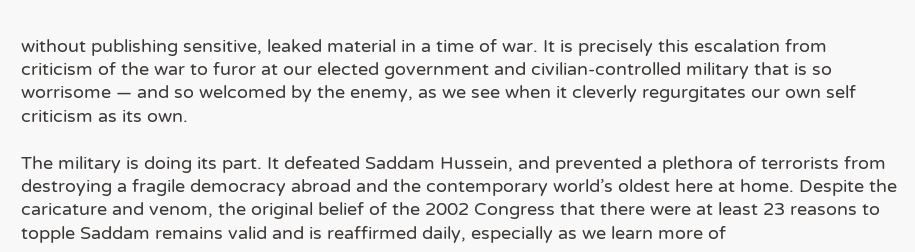without publishing sensitive, leaked material in a time of war. It is precisely this escalation from criticism of the war to furor at our elected government and civilian-controlled military that is so worrisome — and so welcomed by the enemy, as we see when it cleverly regurgitates our own self criticism as its own.

The military is doing its part. It defeated Saddam Hussein, and prevented a plethora of terrorists from destroying a fragile democracy abroad and the contemporary world’s oldest here at home. Despite the caricature and venom, the original belief of the 2002 Congress that there were at least 23 reasons to topple Saddam remains valid and is reaffirmed daily, especially as we learn more of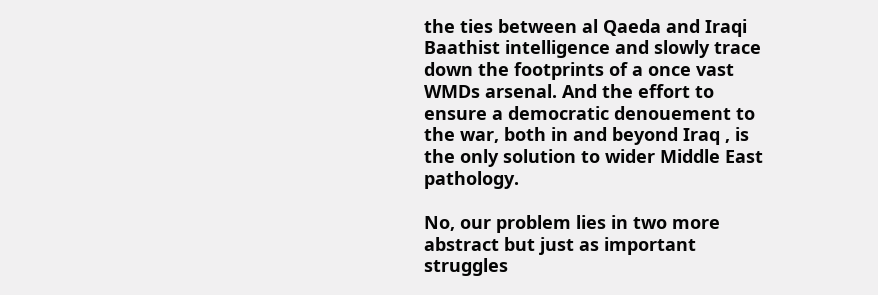the ties between al Qaeda and Iraqi Baathist intelligence and slowly trace down the footprints of a once vast WMDs arsenal. And the effort to ensure a democratic denouement to the war, both in and beyond Iraq , is the only solution to wider Middle East pathology.

No, our problem lies in two more abstract but just as important struggles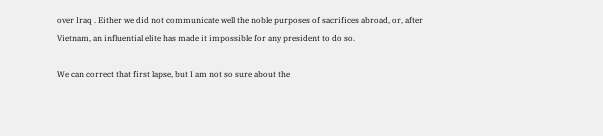over Iraq . Either we did not communicate well the noble purposes of sacrifices abroad, or, after Vietnam, an influential elite has made it impossible for any president to do so.

We can correct that first lapse, but I am not so sure about the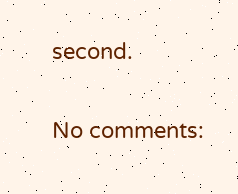second.

No comments: